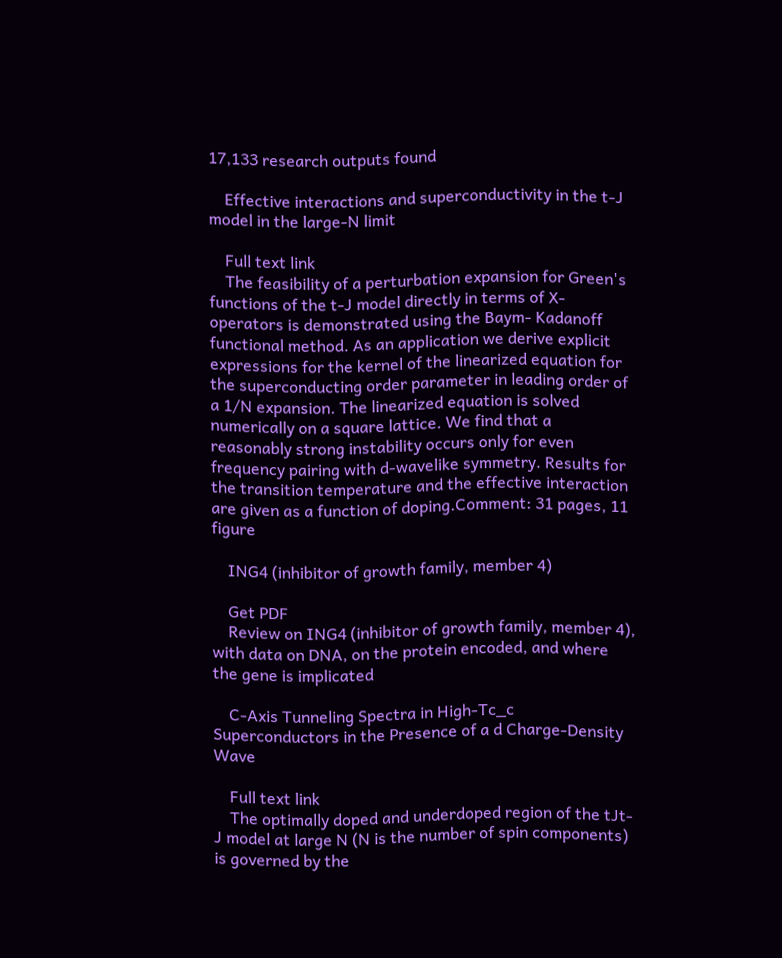17,133 research outputs found

    Effective interactions and superconductivity in the t-J model in the large-N limit

    Full text link
    The feasibility of a perturbation expansion for Green's functions of the t-J model directly in terms of X-operators is demonstrated using the Baym- Kadanoff functional method. As an application we derive explicit expressions for the kernel of the linearized equation for the superconducting order parameter in leading order of a 1/N expansion. The linearized equation is solved numerically on a square lattice. We find that a reasonably strong instability occurs only for even frequency pairing with d-wavelike symmetry. Results for the transition temperature and the effective interaction are given as a function of doping.Comment: 31 pages, 11 figure

    ING4 (inhibitor of growth family, member 4)

    Get PDF
    Review on ING4 (inhibitor of growth family, member 4), with data on DNA, on the protein encoded, and where the gene is implicated

    C-Axis Tunneling Spectra in High-Tc_c Superconductors in the Presence of a d Charge-Density Wave

    Full text link
    The optimally doped and underdoped region of the tJt-J model at large N (N is the number of spin components) is governed by the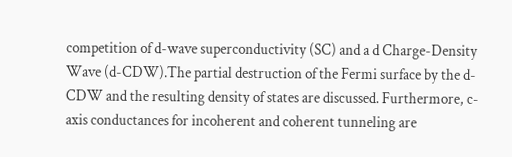competition of d-wave superconductivity (SC) and a d Charge-Density Wave (d-CDW).The partial destruction of the Fermi surface by the d-CDW and the resulting density of states are discussed. Furthermore, c-axis conductances for incoherent and coherent tunneling are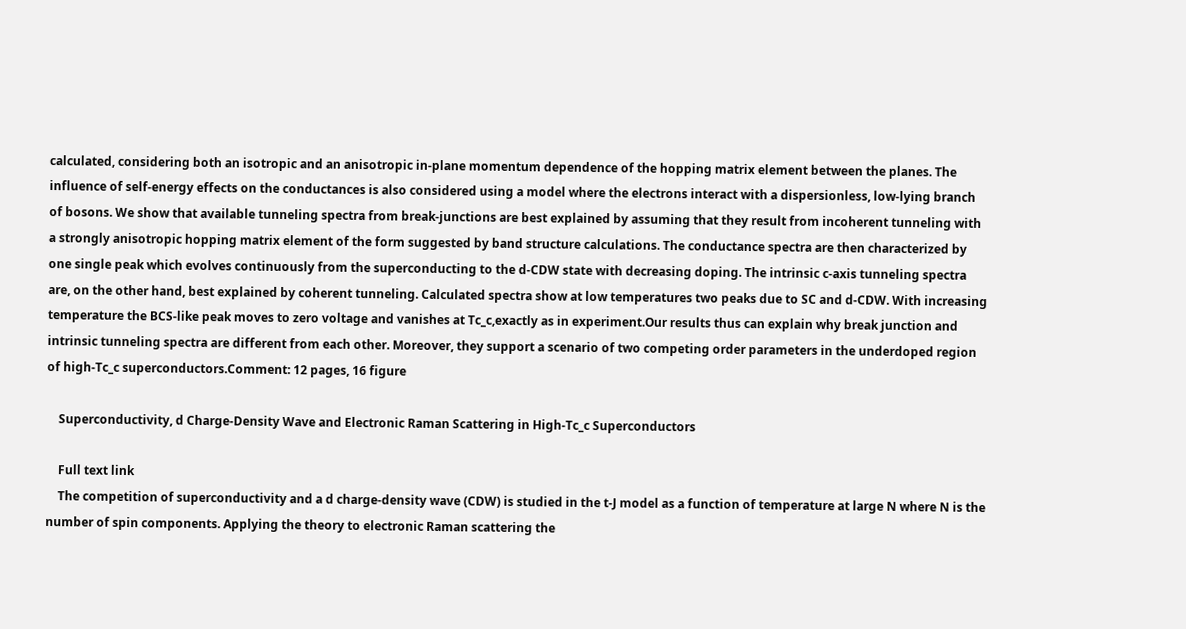calculated, considering both an isotropic and an anisotropic in-plane momentum dependence of the hopping matrix element between the planes. The influence of self-energy effects on the conductances is also considered using a model where the electrons interact with a dispersionless, low-lying branch of bosons. We show that available tunneling spectra from break-junctions are best explained by assuming that they result from incoherent tunneling with a strongly anisotropic hopping matrix element of the form suggested by band structure calculations. The conductance spectra are then characterized by one single peak which evolves continuously from the superconducting to the d-CDW state with decreasing doping. The intrinsic c-axis tunneling spectra are, on the other hand, best explained by coherent tunneling. Calculated spectra show at low temperatures two peaks due to SC and d-CDW. With increasing temperature the BCS-like peak moves to zero voltage and vanishes at Tc_c,exactly as in experiment.Our results thus can explain why break junction and intrinsic tunneling spectra are different from each other. Moreover, they support a scenario of two competing order parameters in the underdoped region of high-Tc_c superconductors.Comment: 12 pages, 16 figure

    Superconductivity, d Charge-Density Wave and Electronic Raman Scattering in High-Tc_c Superconductors

    Full text link
    The competition of superconductivity and a d charge-density wave (CDW) is studied in the t-J model as a function of temperature at large N where N is the number of spin components. Applying the theory to electronic Raman scattering the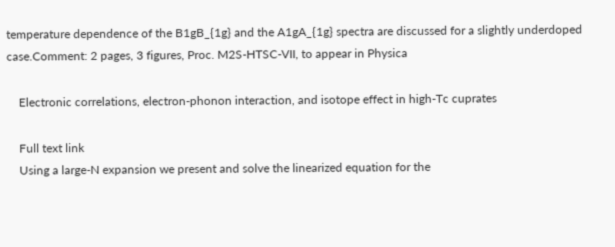temperature dependence of the B1gB_{1g} and the A1gA_{1g} spectra are discussed for a slightly underdoped case.Comment: 2 pages, 3 figures, Proc. M2S-HTSC-VII, to appear in Physica

    Electronic correlations, electron-phonon interaction, and isotope effect in high-Tc cuprates

    Full text link
    Using a large-N expansion we present and solve the linearized equation for the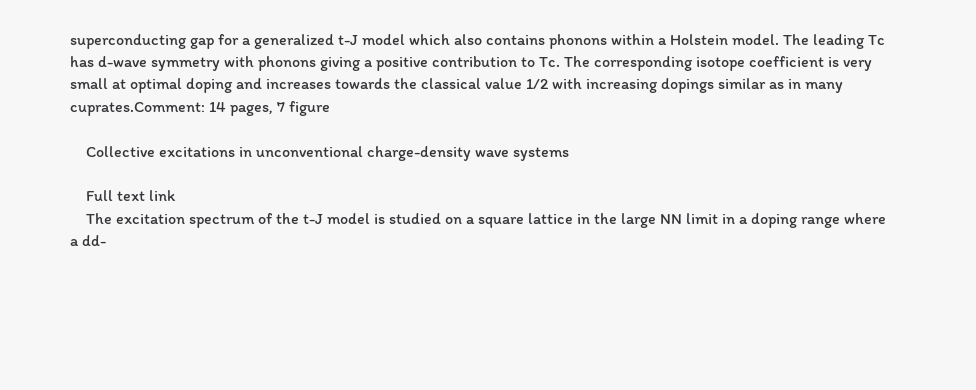superconducting gap for a generalized t-J model which also contains phonons within a Holstein model. The leading Tc has d-wave symmetry with phonons giving a positive contribution to Tc. The corresponding isotope coefficient is very small at optimal doping and increases towards the classical value 1/2 with increasing dopings similar as in many cuprates.Comment: 14 pages, 7 figure

    Collective excitations in unconventional charge-density wave systems

    Full text link
    The excitation spectrum of the t-J model is studied on a square lattice in the large NN limit in a doping range where a dd-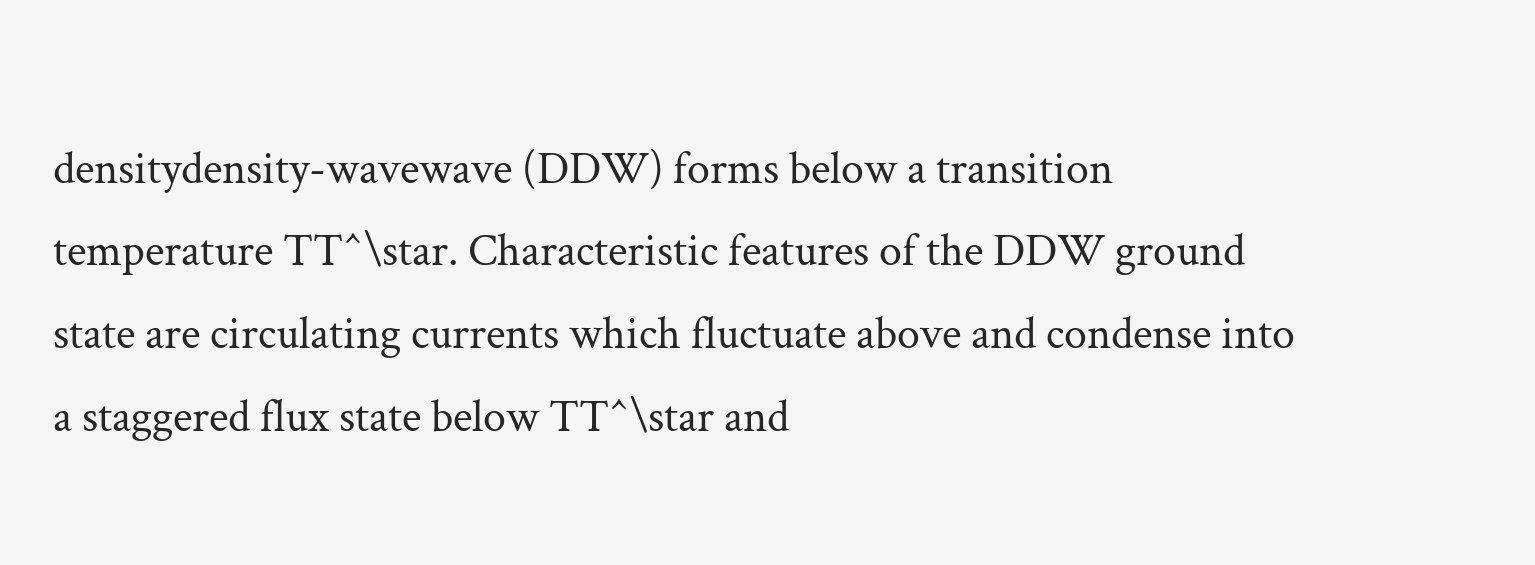densitydensity-wavewave (DDW) forms below a transition temperature TT^\star. Characteristic features of the DDW ground state are circulating currents which fluctuate above and condense into a staggered flux state below TT^\star and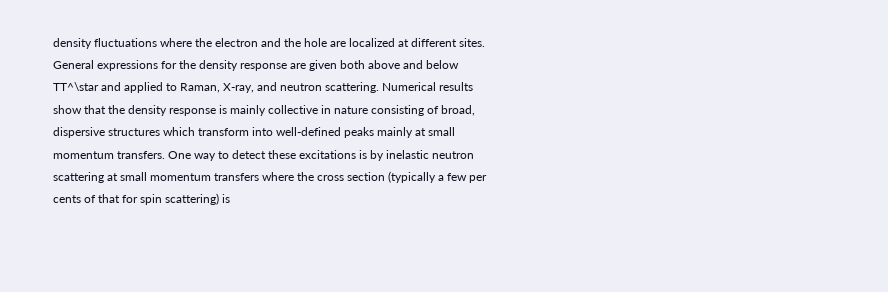density fluctuations where the electron and the hole are localized at different sites. General expressions for the density response are given both above and below TT^\star and applied to Raman, X-ray, and neutron scattering. Numerical results show that the density response is mainly collective in nature consisting of broad, dispersive structures which transform into well-defined peaks mainly at small momentum transfers. One way to detect these excitations is by inelastic neutron scattering at small momentum transfers where the cross section (typically a few per cents of that for spin scattering) is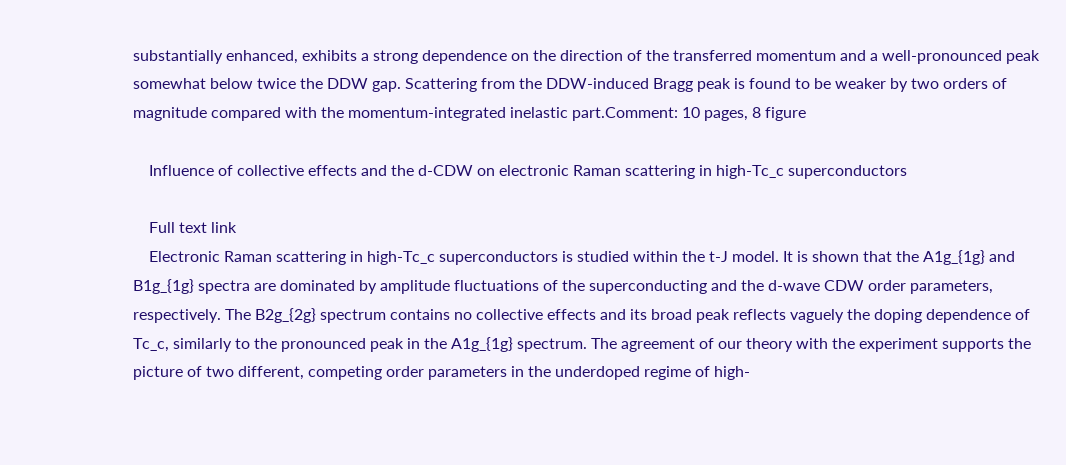substantially enhanced, exhibits a strong dependence on the direction of the transferred momentum and a well-pronounced peak somewhat below twice the DDW gap. Scattering from the DDW-induced Bragg peak is found to be weaker by two orders of magnitude compared with the momentum-integrated inelastic part.Comment: 10 pages, 8 figure

    Influence of collective effects and the d-CDW on electronic Raman scattering in high-Tc_c superconductors

    Full text link
    Electronic Raman scattering in high-Tc_c superconductors is studied within the t-J model. It is shown that the A1g_{1g} and B1g_{1g} spectra are dominated by amplitude fluctuations of the superconducting and the d-wave CDW order parameters, respectively. The B2g_{2g} spectrum contains no collective effects and its broad peak reflects vaguely the doping dependence of Tc_c, similarly to the pronounced peak in the A1g_{1g} spectrum. The agreement of our theory with the experiment supports the picture of two different, competing order parameters in the underdoped regime of high-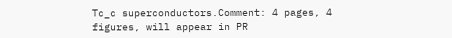Tc_c superconductors.Comment: 4 pages, 4 figures, will appear in PR